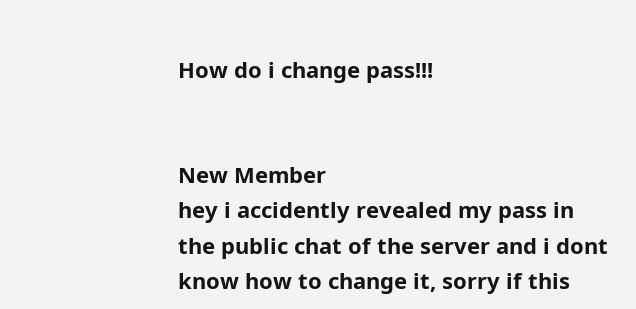How do i change pass!!!


New Member
hey i accidently revealed my pass in the public chat of the server and i dont know how to change it, sorry if this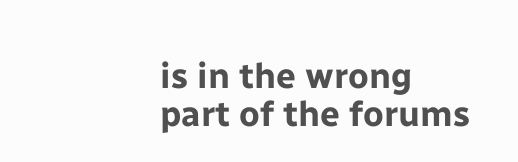is in the wrong part of the forums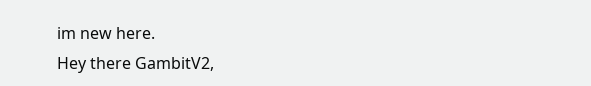im new here.
Hey there GambitV2,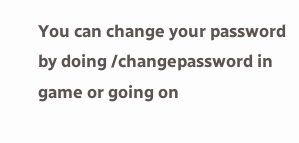You can change your password by doing /changepassword in game or going on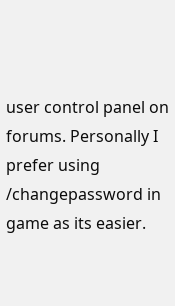user control panel on forums. Personally I prefer using /changepassword in game as its easier.